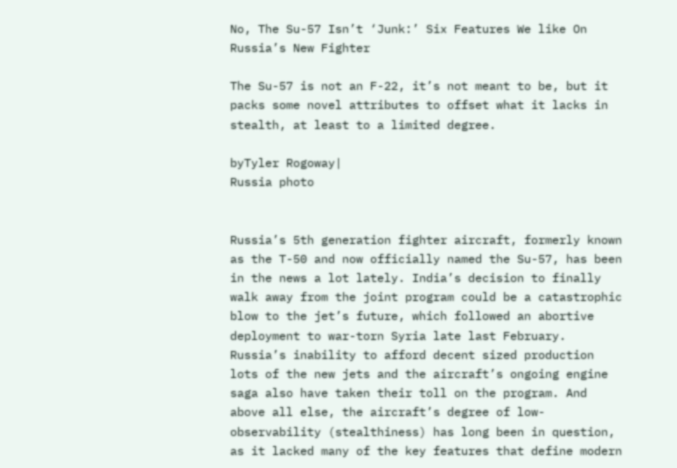No, The Su-57 Isn’t ‘Junk:’ Six Features We like On Russia’s New Fighter

The Su-57 is not an F-22, it’s not meant to be, but it packs some novel attributes to offset what it lacks in stealth, at least to a limited degree.

byTyler Rogoway|
Russia photo


Russia’s 5th generation fighter aircraft, formerly known as the T-50 and now officially named the Su-57, has been in the news a lot lately. India’s decision to finally walk away from the joint program could be a catastrophic blow to the jet’s future, which followed an abortive deployment to war-torn Syria late last February. Russia’s inability to afford decent sized production lots of the new jets and the aircraft’s ongoing engine saga also have taken their toll on the program. And above all else, the aircraft’s degree of low-observability (stealthiness) has long been in question, as it lacked many of the key features that define modern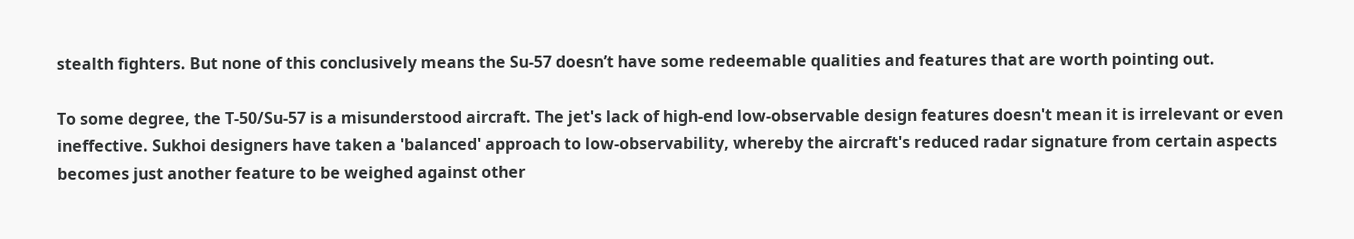stealth fighters. But none of this conclusively means the Su-57 doesn’t have some redeemable qualities and features that are worth pointing out.

To some degree, the T-50/Su-57 is a misunderstood aircraft. The jet's lack of high-end low-observable design features doesn't mean it is irrelevant or even ineffective. Sukhoi designers have taken a 'balanced' approach to low-observability, whereby the aircraft's reduced radar signature from certain aspects becomes just another feature to be weighed against other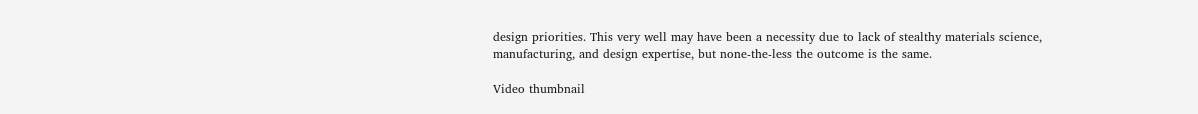design priorities. This very well may have been a necessity due to lack of stealthy materials science, manufacturing, and design expertise, but none-the-less the outcome is the same.

Video thumbnail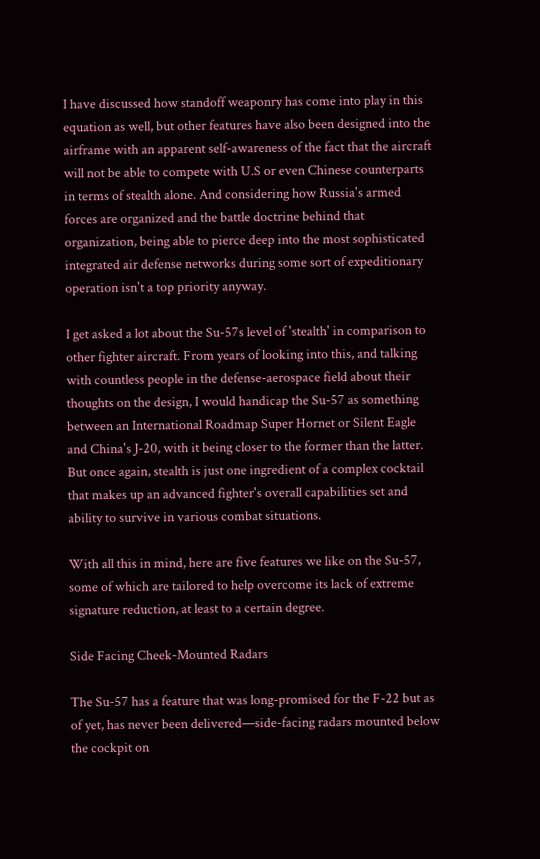I have discussed how standoff weaponry has come into play in this equation as well, but other features have also been designed into the airframe with an apparent self-awareness of the fact that the aircraft will not be able to compete with U.S or even Chinese counterparts in terms of stealth alone. And considering how Russia's armed forces are organized and the battle doctrine behind that organization, being able to pierce deep into the most sophisticated integrated air defense networks during some sort of expeditionary operation isn't a top priority anyway.

I get asked a lot about the Su-57s level of 'stealth' in comparison to other fighter aircraft. From years of looking into this, and talking with countless people in the defense-aerospace field about their thoughts on the design, I would handicap the Su-57 as something between an International Roadmap Super Hornet or Silent Eagle and China's J-20, with it being closer to the former than the latter. But once again, stealth is just one ingredient of a complex cocktail that makes up an advanced fighter's overall capabilities set and ability to survive in various combat situations.

With all this in mind, here are five features we like on the Su-57, some of which are tailored to help overcome its lack of extreme signature reduction, at least to a certain degree.

Side Facing Cheek-Mounted Radars

The Su-57 has a feature that was long-promised for the F-22 but as of yet, has never been delivered—side-facing radars mounted below the cockpit on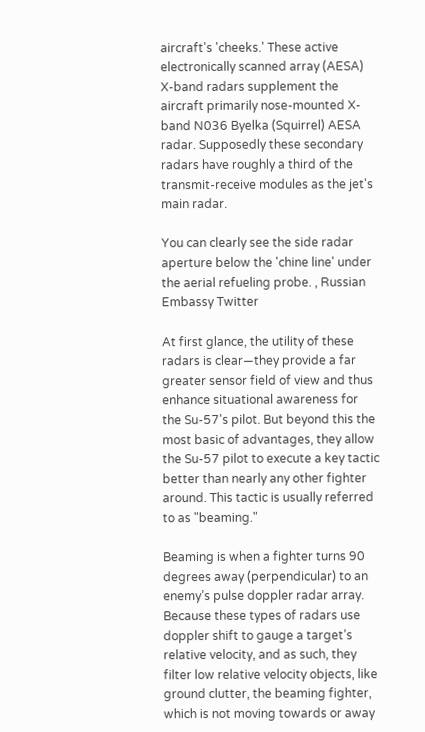aircraft's 'cheeks.' These active electronically scanned array (AESA) X-band radars supplement the aircraft primarily nose-mounted X-band N036 Byelka (Squirrel) AESA radar. Supposedly these secondary radars have roughly a third of the transmit-receive modules as the jet's main radar.

You can clearly see the side radar aperture below the 'chine line' under the aerial refueling probe. , Russian Embassy Twitter

At first glance, the utility of these radars is clear—they provide a far greater sensor field of view and thus enhance situational awareness for the Su-57's pilot. But beyond this the most basic of advantages, they allow the Su-57 pilot to execute a key tactic better than nearly any other fighter around. This tactic is usually referred to as "beaming."

Beaming is when a fighter turns 90 degrees away (perpendicular) to an enemy’s pulse doppler radar array. Because these types of radars use doppler shift to gauge a target’s relative velocity, and as such, they filter low relative velocity objects, like ground clutter, the beaming fighter, which is not moving towards or away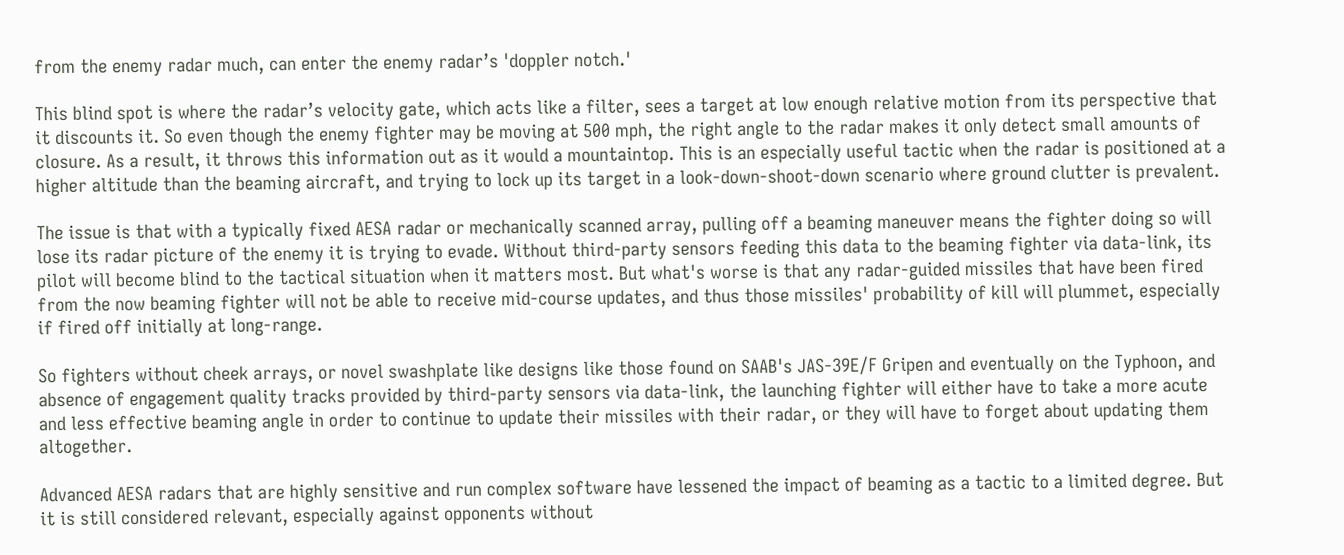from the enemy radar much, can enter the enemy radar’s 'doppler notch.'

This blind spot is where the radar’s velocity gate, which acts like a filter, sees a target at low enough relative motion from its perspective that it discounts it. So even though the enemy fighter may be moving at 500 mph, the right angle to the radar makes it only detect small amounts of closure. As a result, it throws this information out as it would a mountaintop. This is an especially useful tactic when the radar is positioned at a higher altitude than the beaming aircraft, and trying to lock up its target in a look-down-shoot-down scenario where ground clutter is prevalent.

The issue is that with a typically fixed AESA radar or mechanically scanned array, pulling off a beaming maneuver means the fighter doing so will lose its radar picture of the enemy it is trying to evade. Without third-party sensors feeding this data to the beaming fighter via data-link, its pilot will become blind to the tactical situation when it matters most. But what's worse is that any radar-guided missiles that have been fired from the now beaming fighter will not be able to receive mid-course updates, and thus those missiles' probability of kill will plummet, especially if fired off initially at long-range.

So fighters without cheek arrays, or novel swashplate like designs like those found on SAAB's JAS-39E/F Gripen and eventually on the Typhoon, and absence of engagement quality tracks provided by third-party sensors via data-link, the launching fighter will either have to take a more acute and less effective beaming angle in order to continue to update their missiles with their radar, or they will have to forget about updating them altogether.

Advanced AESA radars that are highly sensitive and run complex software have lessened the impact of beaming as a tactic to a limited degree. But it is still considered relevant, especially against opponents without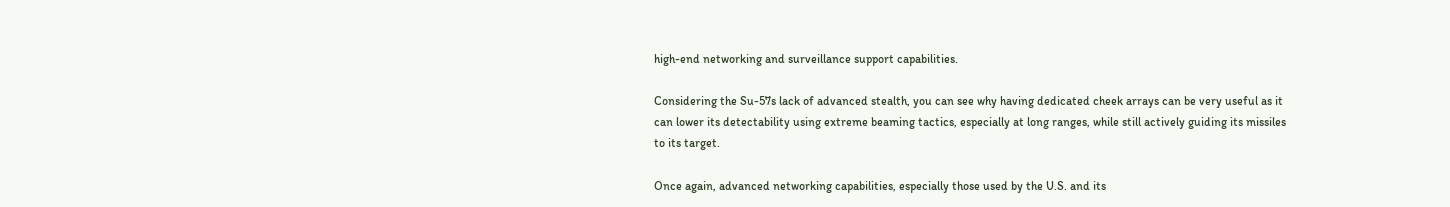high-end networking and surveillance support capabilities.

Considering the Su-57s lack of advanced stealth, you can see why having dedicated cheek arrays can be very useful as it can lower its detectability using extreme beaming tactics, especially at long ranges, while still actively guiding its missiles to its target.

Once again, advanced networking capabilities, especially those used by the U.S. and its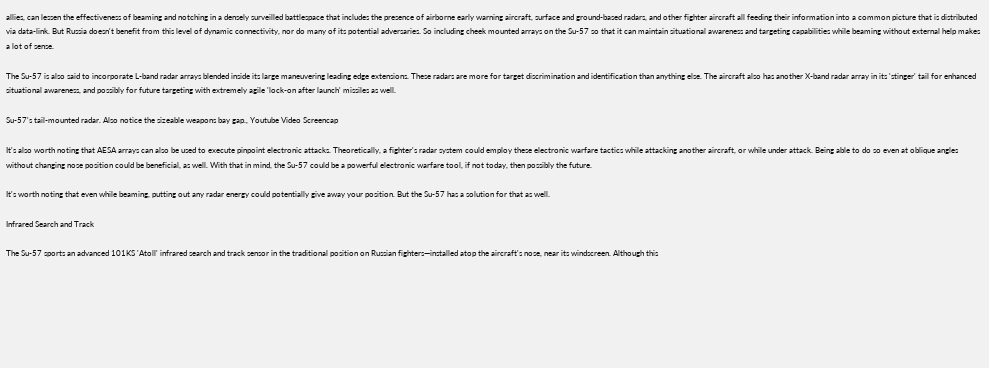allies, can lessen the effectiveness of beaming and notching in a densely surveilled battlespace that includes the presence of airborne early warning aircraft, surface and ground-based radars, and other fighter aircraft all feeding their information into a common picture that is distributed via data-link. But Russia doesn't benefit from this level of dynamic connectivity, nor do many of its potential adversaries. So including cheek mounted arrays on the Su-57 so that it can maintain situational awareness and targeting capabilities while beaming without external help makes a lot of sense.

The Su-57 is also said to incorporate L-band radar arrays blended inside its large maneuvering leading edge extensions. These radars are more for target discrimination and identification than anything else. The aircraft also has another X-band radar array in its 'stinger' tail for enhanced situational awareness, and possibly for future targeting with extremely agile 'lock-on after launch' missiles as well.

Su-57's tail-mounted radar. Also notice the sizeable weapons bay gap., Youtube Video Screencap

It's also worth noting that AESA arrays can also be used to execute pinpoint electronic attacks. Theoretically, a fighter's radar system could employ these electronic warfare tactics while attacking another aircraft, or while under attack. Being able to do so even at oblique angles without changing nose position could be beneficial, as well. With that in mind, the Su-57 could be a powerful electronic warfare tool, if not today, then possibly the future.

It's worth noting that even while beaming, putting out any radar energy could potentially give away your position. But the Su-57 has a solution for that as well.

Infrared Search and Track

The Su-57 sports an advanced 101KS 'Atoll' infrared search and track sensor in the traditional position on Russian fighters—installed atop the aircraft's nose, near its windscreen. Although this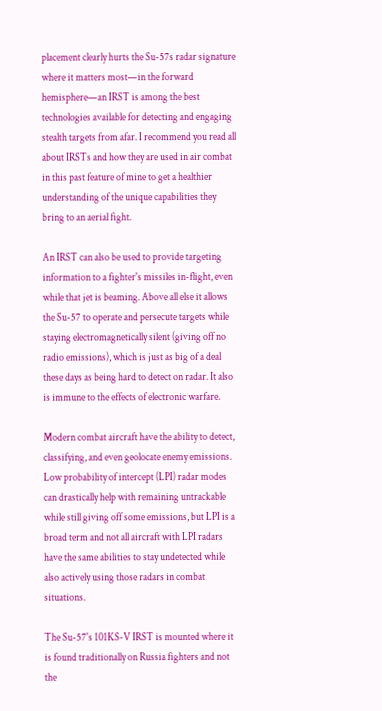placement clearly hurts the Su-57s radar signature where it matters most—in the forward hemisphere—an IRST is among the best technologies available for detecting and engaging stealth targets from afar. I recommend you read all about IRSTs and how they are used in air combat in this past feature of mine to get a healthier understanding of the unique capabilities they bring to an aerial fight.

An IRST can also be used to provide targeting information to a fighter's missiles in-flight, even while that jet is beaming. Above all else it allows the Su-57 to operate and persecute targets while staying electromagnetically silent (giving off no radio emissions), which is just as big of a deal these days as being hard to detect on radar. It also is immune to the effects of electronic warfare.

Modern combat aircraft have the ability to detect, classifying, and even geolocate enemy emissions. Low probability of intercept (LPI) radar modes can drastically help with remaining untrackable while still giving off some emissions, but LPI is a broad term and not all aircraft with LPI radars have the same abilities to stay undetected while also actively using those radars in combat situations.

The Su-57's 101KS-V IRST is mounted where it is found traditionally on Russia fighters and not the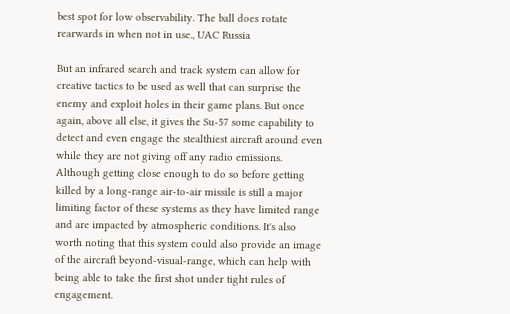best spot for low observability. The ball does rotate rearwards in when not in use., UAC Russia

But an infrared search and track system can allow for creative tactics to be used as well that can surprise the enemy and exploit holes in their game plans. But once again, above all else, it gives the Su-57 some capability to detect and even engage the stealthiest aircraft around even while they are not giving off any radio emissions. Although getting close enough to do so before getting killed by a long-range air-to-air missile is still a major limiting factor of these systems as they have limited range and are impacted by atmospheric conditions. It's also worth noting that this system could also provide an image of the aircraft beyond-visual-range, which can help with being able to take the first shot under tight rules of engagement.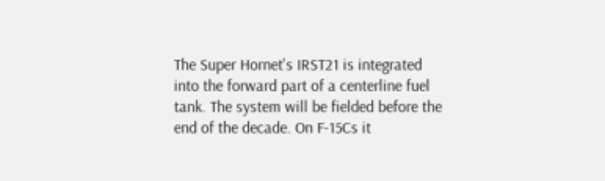The Super Hornet's IRST21 is integrated into the forward part of a centerline fuel tank. The system will be fielded before the end of the decade. On F-15Cs it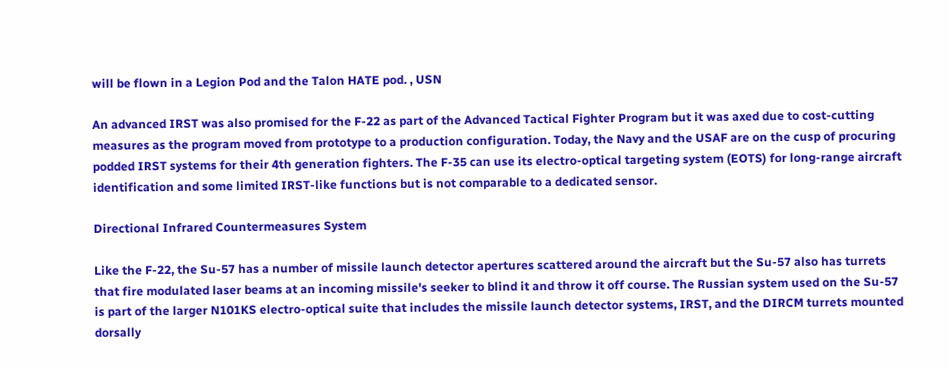will be flown in a Legion Pod and the Talon HATE pod. , USN

An advanced IRST was also promised for the F-22 as part of the Advanced Tactical Fighter Program but it was axed due to cost-cutting measures as the program moved from prototype to a production configuration. Today, the Navy and the USAF are on the cusp of procuring podded IRST systems for their 4th generation fighters. The F-35 can use its electro-optical targeting system (EOTS) for long-range aircraft identification and some limited IRST-like functions but is not comparable to a dedicated sensor.

Directional Infrared Countermeasures System

Like the F-22, the Su-57 has a number of missile launch detector apertures scattered around the aircraft but the Su-57 also has turrets that fire modulated laser beams at an incoming missile's seeker to blind it and throw it off course. The Russian system used on the Su-57 is part of the larger N101KS electro-optical suite that includes the missile launch detector systems, IRST, and the DIRCM turrets mounted dorsally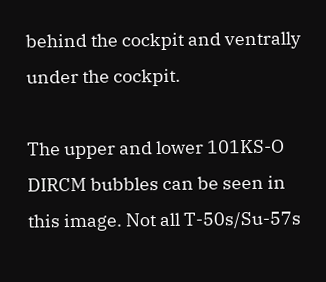behind the cockpit and ventrally under the cockpit.

The upper and lower 101KS-O DIRCM bubbles can be seen in this image. Not all T-50s/Su-57s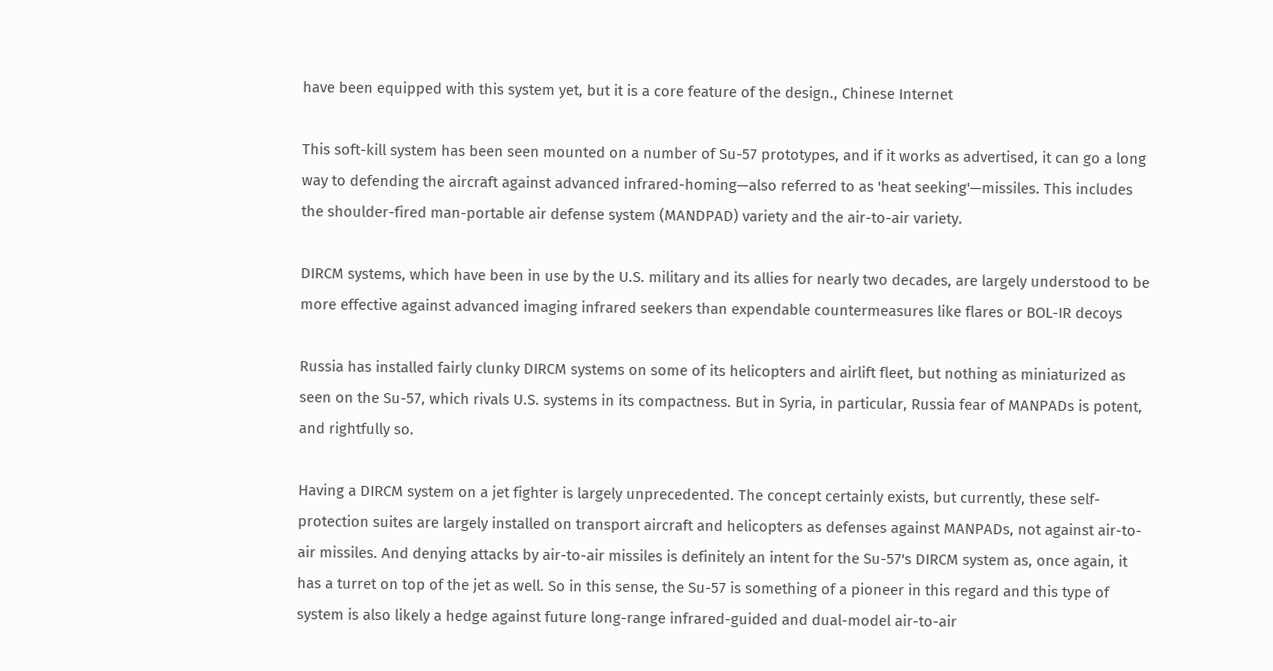have been equipped with this system yet, but it is a core feature of the design., Chinese Internet

This soft-kill system has been seen mounted on a number of Su-57 prototypes, and if it works as advertised, it can go a long way to defending the aircraft against advanced infrared-homing—also referred to as 'heat seeking'—missiles. This includes the shoulder-fired man-portable air defense system (MANDPAD) variety and the air-to-air variety.

DIRCM systems, which have been in use by the U.S. military and its allies for nearly two decades, are largely understood to be more effective against advanced imaging infrared seekers than expendable countermeasures like flares or BOL-IR decoys

Russia has installed fairly clunky DIRCM systems on some of its helicopters and airlift fleet, but nothing as miniaturized as seen on the Su-57, which rivals U.S. systems in its compactness. But in Syria, in particular, Russia fear of MANPADs is potent, and rightfully so.

Having a DIRCM system on a jet fighter is largely unprecedented. The concept certainly exists, but currently, these self-protection suites are largely installed on transport aircraft and helicopters as defenses against MANPADs, not against air-to-air missiles. And denying attacks by air-to-air missiles is definitely an intent for the Su-57's DIRCM system as, once again, it has a turret on top of the jet as well. So in this sense, the Su-57 is something of a pioneer in this regard and this type of system is also likely a hedge against future long-range infrared-guided and dual-model air-to-air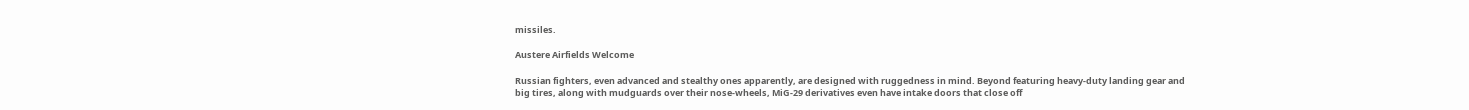missiles.

Austere Airfields Welcome

Russian fighters, even advanced and stealthy ones apparently, are designed with ruggedness in mind. Beyond featuring heavy-duty landing gear and big tires, along with mudguards over their nose-wheels, MiG-29 derivatives even have intake doors that close off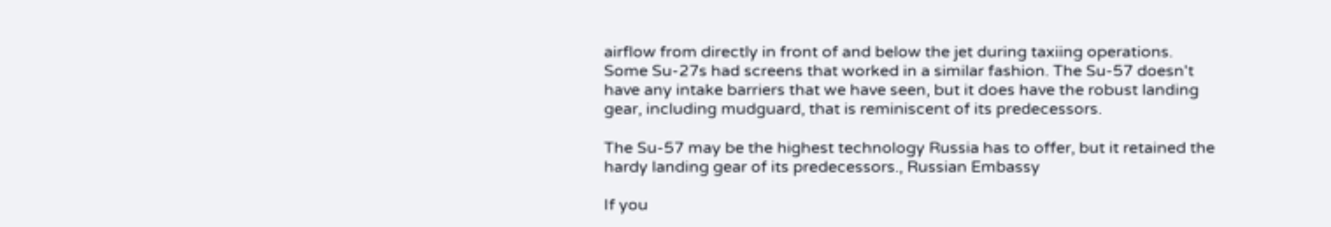airflow from directly in front of and below the jet during taxiing operations. Some Su-27s had screens that worked in a similar fashion. The Su-57 doesn't have any intake barriers that we have seen, but it does have the robust landing gear, including mudguard, that is reminiscent of its predecessors.

The Su-57 may be the highest technology Russia has to offer, but it retained the hardy landing gear of its predecessors., Russian Embassy

If you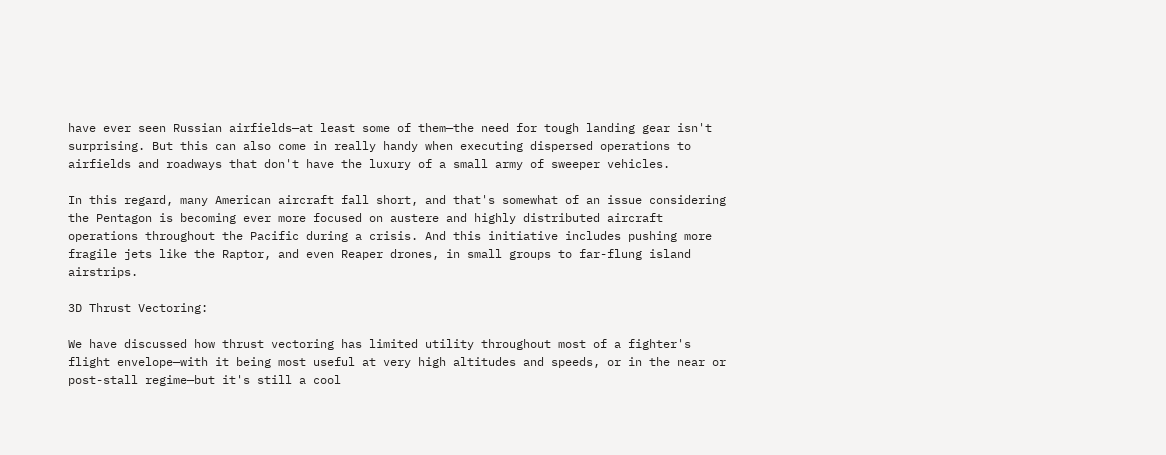have ever seen Russian airfields—at least some of them—the need for tough landing gear isn't surprising. But this can also come in really handy when executing dispersed operations to airfields and roadways that don't have the luxury of a small army of sweeper vehicles.

In this regard, many American aircraft fall short, and that's somewhat of an issue considering the Pentagon is becoming ever more focused on austere and highly distributed aircraft operations throughout the Pacific during a crisis. And this initiative includes pushing more fragile jets like the Raptor, and even Reaper drones, in small groups to far-flung island airstrips.

3D Thrust Vectoring:

We have discussed how thrust vectoring has limited utility throughout most of a fighter's flight envelope—with it being most useful at very high altitudes and speeds, or in the near or post-stall regime—but it's still a cool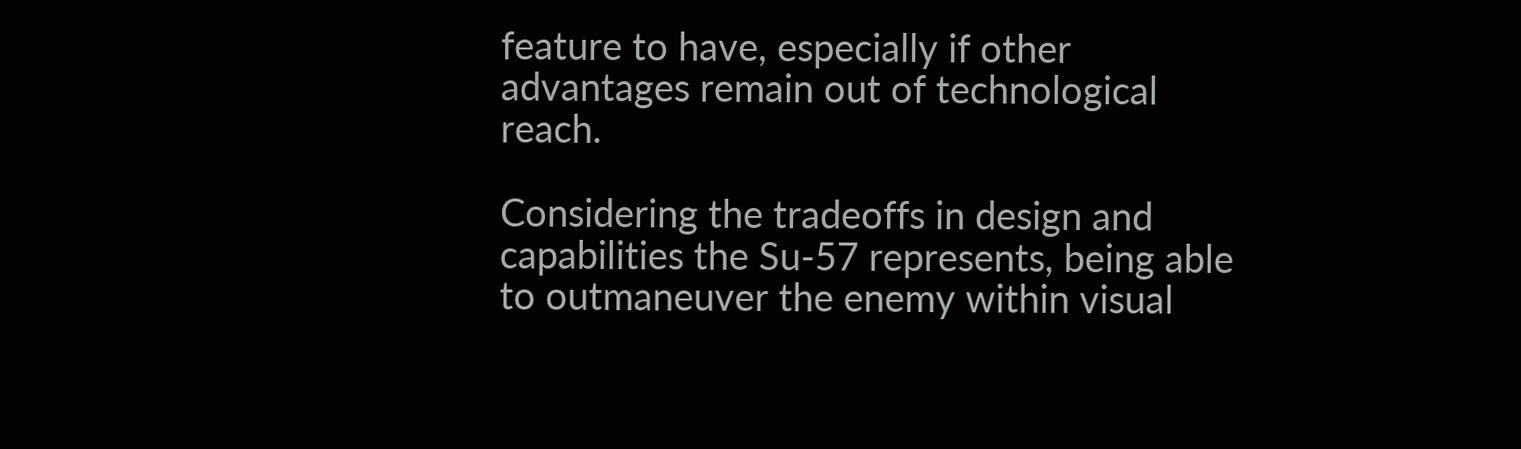feature to have, especially if other advantages remain out of technological reach.

Considering the tradeoffs in design and capabilities the Su-57 represents, being able to outmaneuver the enemy within visual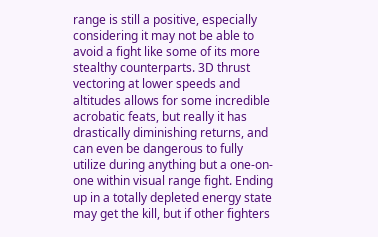range is still a positive, especially considering it may not be able to avoid a fight like some of its more stealthy counterparts. 3D thrust vectoring at lower speeds and altitudes allows for some incredible acrobatic feats, but really it has drastically diminishing returns, and can even be dangerous to fully utilize during anything but a one-on-one within visual range fight. Ending up in a totally depleted energy state may get the kill, but if other fighters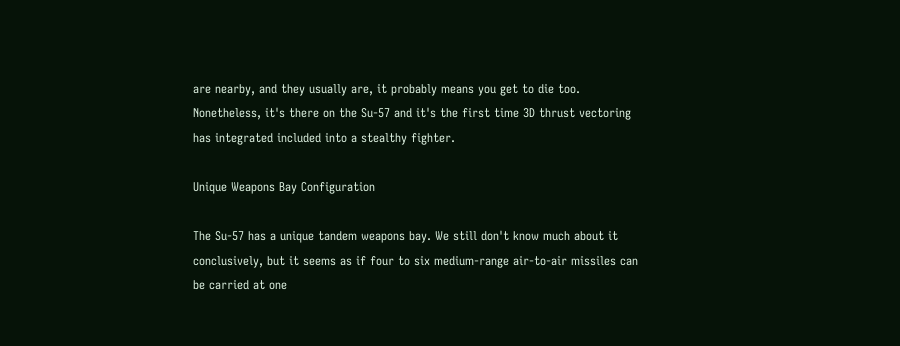are nearby, and they usually are, it probably means you get to die too. Nonetheless, it's there on the Su-57 and it's the first time 3D thrust vectoring has integrated included into a stealthy fighter.

Unique Weapons Bay Configuration

The Su-57 has a unique tandem weapons bay. We still don't know much about it conclusively, but it seems as if four to six medium-range air-to-air missiles can be carried at one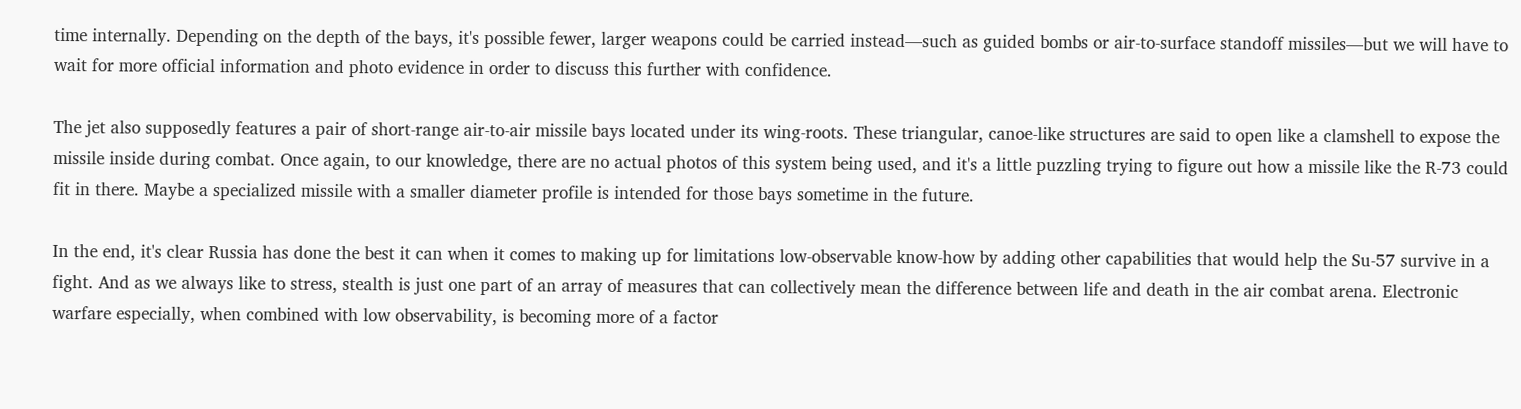time internally. Depending on the depth of the bays, it's possible fewer, larger weapons could be carried instead—such as guided bombs or air-to-surface standoff missiles—but we will have to wait for more official information and photo evidence in order to discuss this further with confidence.

The jet also supposedly features a pair of short-range air-to-air missile bays located under its wing-roots. These triangular, canoe-like structures are said to open like a clamshell to expose the missile inside during combat. Once again, to our knowledge, there are no actual photos of this system being used, and it's a little puzzling trying to figure out how a missile like the R-73 could fit in there. Maybe a specialized missile with a smaller diameter profile is intended for those bays sometime in the future.

In the end, it's clear Russia has done the best it can when it comes to making up for limitations low-observable know-how by adding other capabilities that would help the Su-57 survive in a fight. And as we always like to stress, stealth is just one part of an array of measures that can collectively mean the difference between life and death in the air combat arena. Electronic warfare especially, when combined with low observability, is becoming more of a factor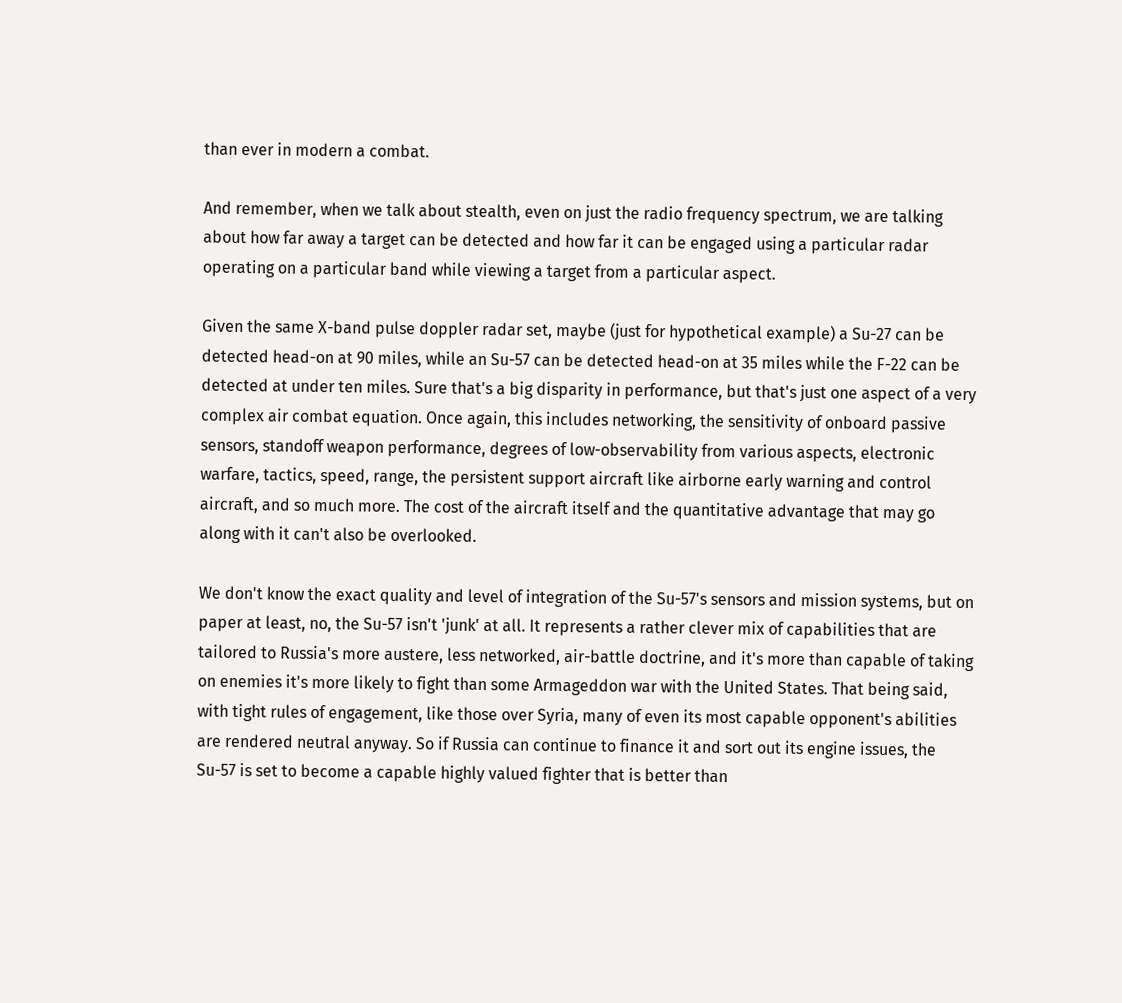than ever in modern a combat.

And remember, when we talk about stealth, even on just the radio frequency spectrum, we are talking about how far away a target can be detected and how far it can be engaged using a particular radar operating on a particular band while viewing a target from a particular aspect.

Given the same X-band pulse doppler radar set, maybe (just for hypothetical example) a Su-27 can be detected head-on at 90 miles, while an Su-57 can be detected head-on at 35 miles while the F-22 can be detected at under ten miles. Sure that's a big disparity in performance, but that's just one aspect of a very complex air combat equation. Once again, this includes networking, the sensitivity of onboard passive sensors, standoff weapon performance, degrees of low-observability from various aspects, electronic warfare, tactics, speed, range, the persistent support aircraft like airborne early warning and control aircraft, and so much more. The cost of the aircraft itself and the quantitative advantage that may go along with it can't also be overlooked.

We don't know the exact quality and level of integration of the Su-57's sensors and mission systems, but on paper at least, no, the Su-57 isn't 'junk' at all. It represents a rather clever mix of capabilities that are tailored to Russia's more austere, less networked, air-battle doctrine, and it's more than capable of taking on enemies it's more likely to fight than some Armageddon war with the United States. That being said, with tight rules of engagement, like those over Syria, many of even its most capable opponent's abilities are rendered neutral anyway. So if Russia can continue to finance it and sort out its engine issues, the Su-57 is set to become a capable highly valued fighter that is better than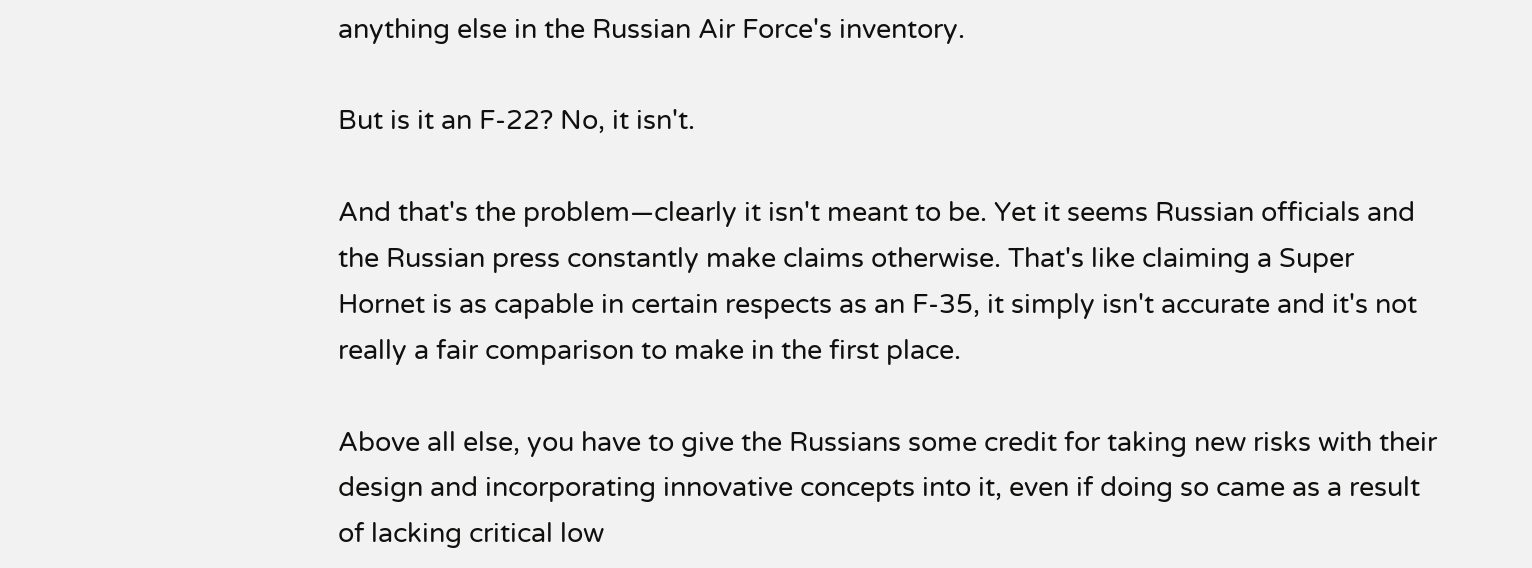anything else in the Russian Air Force's inventory.

But is it an F-22? No, it isn't.

And that's the problem—clearly it isn't meant to be. Yet it seems Russian officials and the Russian press constantly make claims otherwise. That's like claiming a Super Hornet is as capable in certain respects as an F-35, it simply isn't accurate and it's not really a fair comparison to make in the first place.

Above all else, you have to give the Russians some credit for taking new risks with their design and incorporating innovative concepts into it, even if doing so came as a result of lacking critical low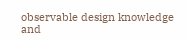observable design knowledge and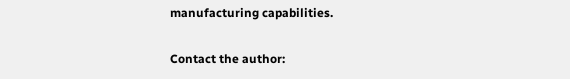manufacturing capabilities.

Contact the author: